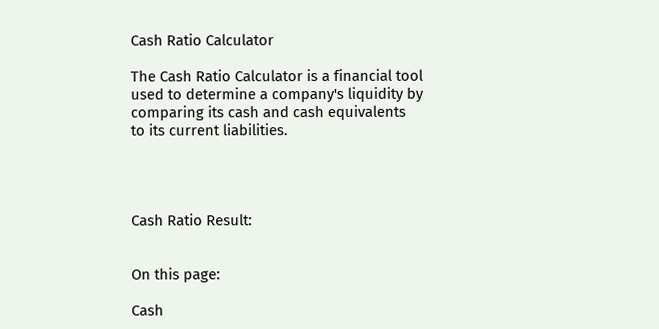Cash Ratio Calculator

The Cash Ratio Calculator is a financial tool used to determine a company's liquidity by comparing its cash and cash equivalents to its current liabilities.




Cash Ratio Result:


On this page:

Cash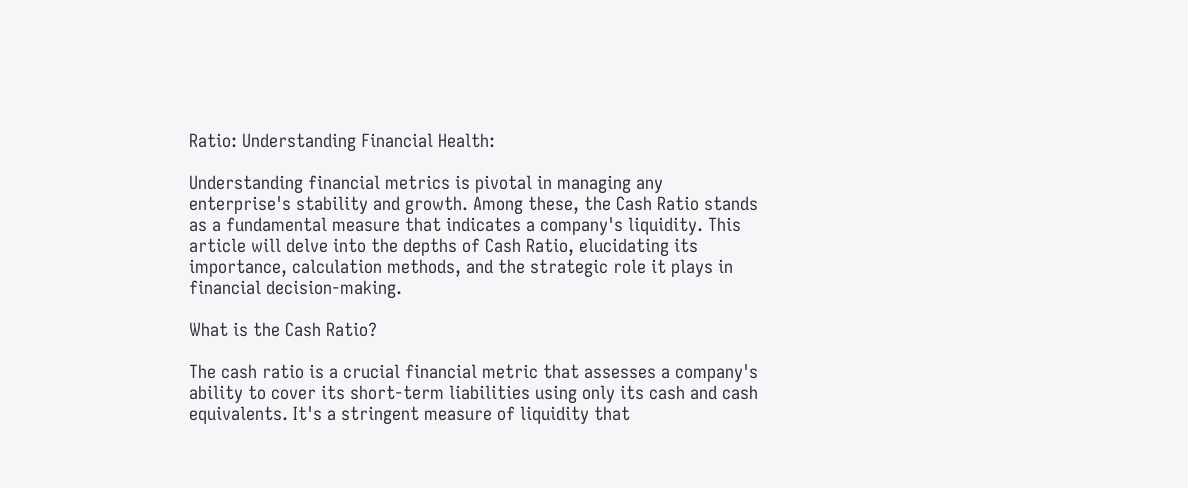Ratio: Understanding Financial Health:

Understanding financial metrics is pivotal in managing any enterprise's stability and growth. Among these, the Cash Ratio stands as a fundamental measure that indicates a company's liquidity. This article will delve into the depths of Cash Ratio, elucidating its importance, calculation methods, and the strategic role it plays in financial decision-making.

What is the Cash Ratio?

The cash ratio is a crucial financial metric that assesses a company's ability to cover its short-term liabilities using only its cash and cash equivalents. It's a stringent measure of liquidity that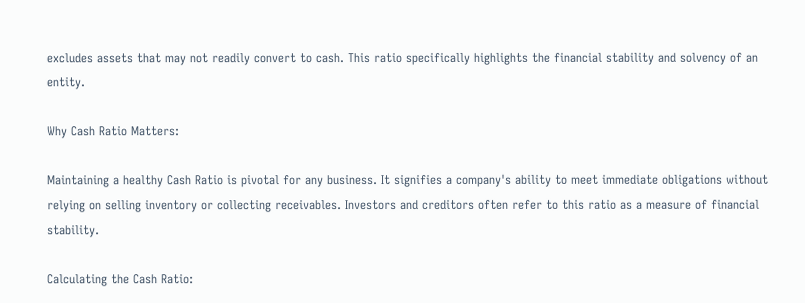excludes assets that may not readily convert to cash. This ratio specifically highlights the financial stability and solvency of an entity.

Why Cash Ratio Matters:

Maintaining a healthy Cash Ratio is pivotal for any business. It signifies a company's ability to meet immediate obligations without relying on selling inventory or collecting receivables. Investors and creditors often refer to this ratio as a measure of financial stability.

Calculating the Cash Ratio: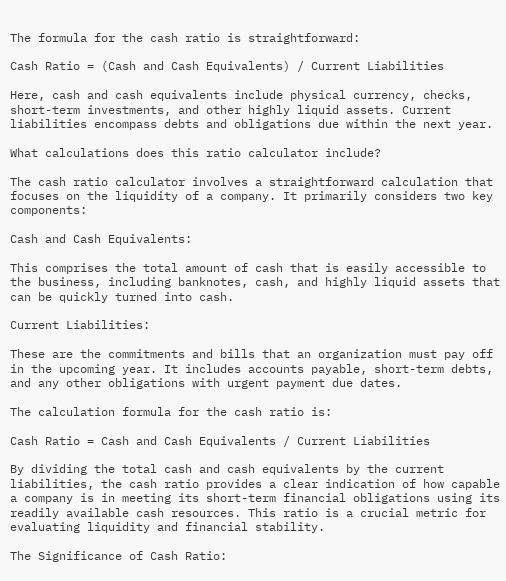The formula for the cash ratio is straightforward:

Cash Ratio = (Cash and Cash Equivalents) / Current Liabilities

Here, cash and cash equivalents include physical currency, checks, short-term investments, and other highly liquid assets. Current liabilities encompass debts and obligations due within the next year.

What calculations does this ratio calculator include?

The cash ratio calculator involves a straightforward calculation that focuses on the liquidity of a company. It primarily considers two key components:

Cash and Cash Equivalents:

This comprises the total amount of cash that is easily accessible to the business, including banknotes, cash, and highly liquid assets that can be quickly turned into cash.

Current Liabilities:

These are the commitments and bills that an organization must pay off in the upcoming year. It includes accounts payable, short-term debts, and any other obligations with urgent payment due dates.

The calculation formula for the cash ratio is:

Cash Ratio = Cash and Cash Equivalents / Current Liabilities

By dividing the total cash and cash equivalents by the current liabilities, the cash ratio provides a clear indication of how capable a company is in meeting its short-term financial obligations using its readily available cash resources. This ratio is a crucial metric for evaluating liquidity and financial stability.

The Significance of Cash Ratio: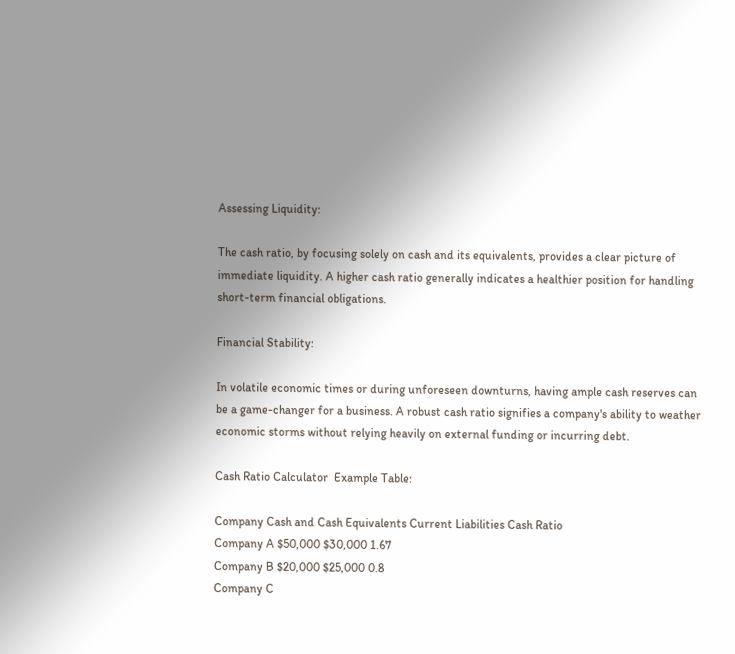Assessing Liquidity:

The cash ratio, by focusing solely on cash and its equivalents, provides a clear picture of immediate liquidity. A higher cash ratio generally indicates a healthier position for handling short-term financial obligations.

Financial Stability:

In volatile economic times or during unforeseen downturns, having ample cash reserves can be a game-changer for a business. A robust cash ratio signifies a company's ability to weather economic storms without relying heavily on external funding or incurring debt.

Cash Ratio Calculator  Example Table:

Company Cash and Cash Equivalents Current Liabilities Cash Ratio
Company A $50,000 $30,000 1.67
Company B $20,000 $25,000 0.8
Company C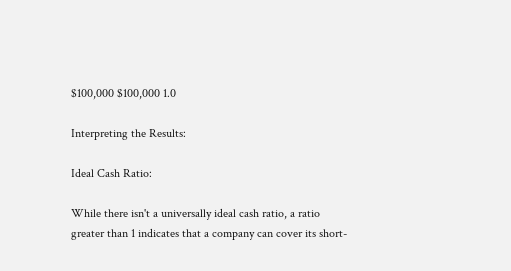$100,000 $100,000 1.0

Interpreting the Results:

Ideal Cash Ratio:

While there isn't a universally ideal cash ratio, a ratio greater than 1 indicates that a company can cover its short-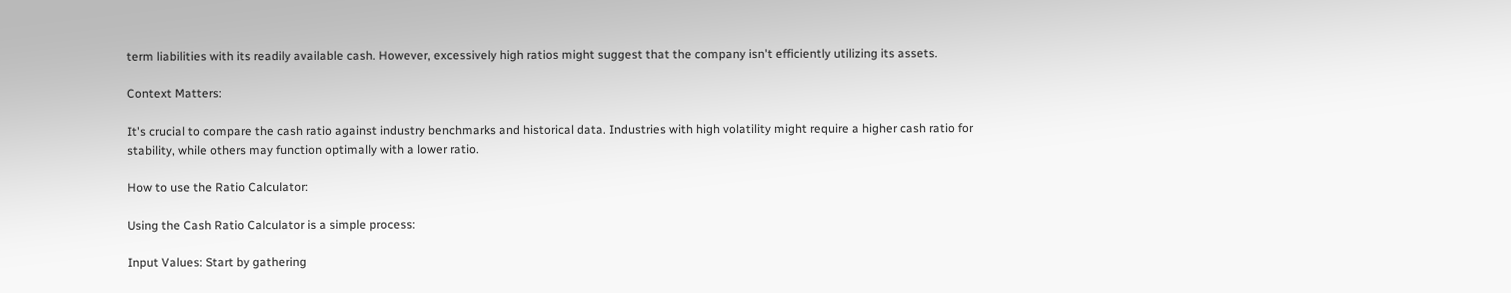term liabilities with its readily available cash. However, excessively high ratios might suggest that the company isn't efficiently utilizing its assets.

Context Matters:

It's crucial to compare the cash ratio against industry benchmarks and historical data. Industries with high volatility might require a higher cash ratio for stability, while others may function optimally with a lower ratio.

How to use the Ratio Calculator:

Using the Cash Ratio Calculator is a simple process:

Input Values: Start by gathering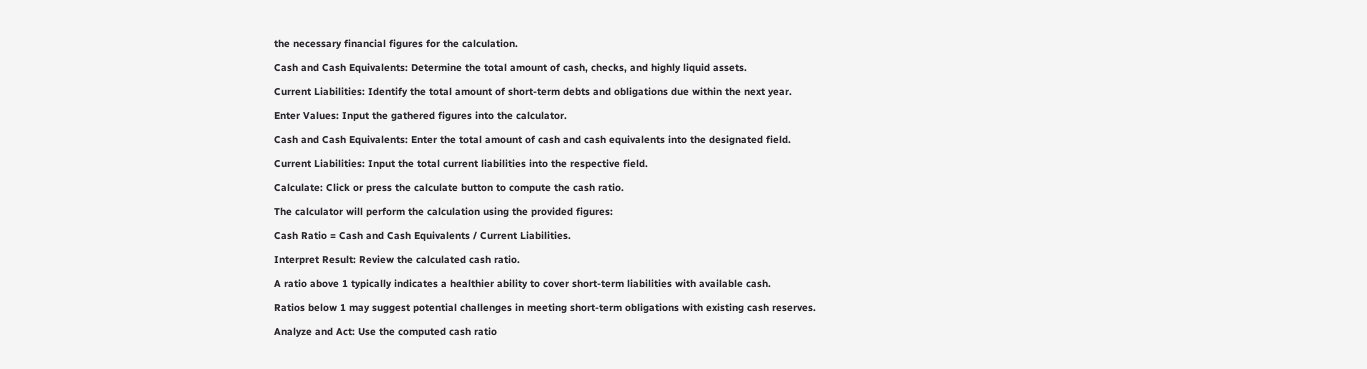the necessary financial figures for the calculation.

Cash and Cash Equivalents: Determine the total amount of cash, checks, and highly liquid assets.

Current Liabilities: Identify the total amount of short-term debts and obligations due within the next year.

Enter Values: Input the gathered figures into the calculator.

Cash and Cash Equivalents: Enter the total amount of cash and cash equivalents into the designated field.

Current Liabilities: Input the total current liabilities into the respective field.

Calculate: Click or press the calculate button to compute the cash ratio.

The calculator will perform the calculation using the provided figures:

Cash Ratio = Cash and Cash Equivalents / Current Liabilities.

Interpret Result: Review the calculated cash ratio.

A ratio above 1 typically indicates a healthier ability to cover short-term liabilities with available cash.

Ratios below 1 may suggest potential challenges in meeting short-term obligations with existing cash reserves.

Analyze and Act: Use the computed cash ratio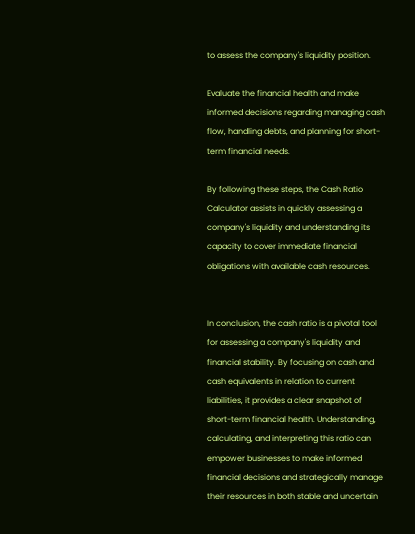to assess the company's liquidity position.

Evaluate the financial health and make informed decisions regarding managing cash flow, handling debts, and planning for short-term financial needs.

By following these steps, the Cash Ratio Calculator assists in quickly assessing a company's liquidity and understanding its capacity to cover immediate financial obligations with available cash resources.


In conclusion, the cash ratio is a pivotal tool for assessing a company's liquidity and financial stability. By focusing on cash and cash equivalents in relation to current liabilities, it provides a clear snapshot of short-term financial health. Understanding, calculating, and interpreting this ratio can empower businesses to make informed financial decisions and strategically manage their resources in both stable and uncertain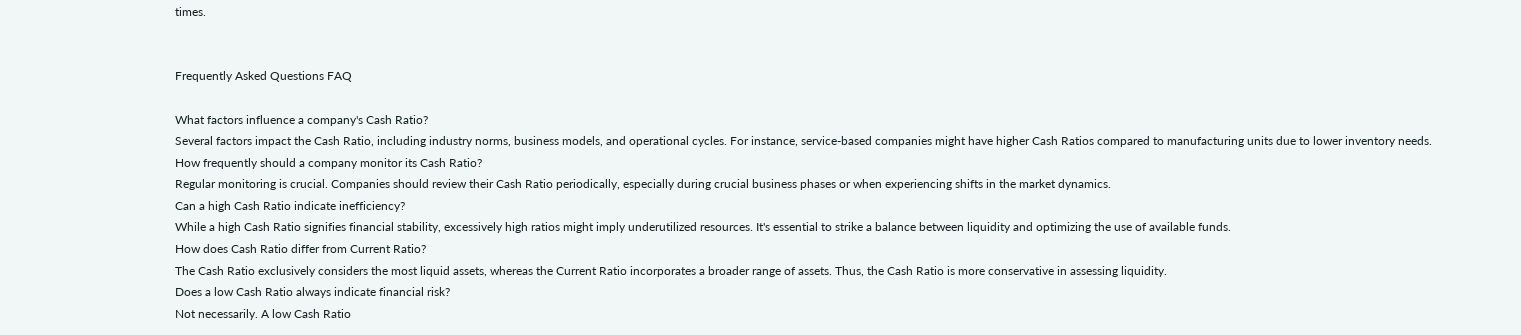times.


Frequently Asked Questions FAQ

What factors influence a company's Cash Ratio?
Several factors impact the Cash Ratio, including industry norms, business models, and operational cycles. For instance, service-based companies might have higher Cash Ratios compared to manufacturing units due to lower inventory needs.
How frequently should a company monitor its Cash Ratio?
Regular monitoring is crucial. Companies should review their Cash Ratio periodically, especially during crucial business phases or when experiencing shifts in the market dynamics.
Can a high Cash Ratio indicate inefficiency?
While a high Cash Ratio signifies financial stability, excessively high ratios might imply underutilized resources. It's essential to strike a balance between liquidity and optimizing the use of available funds.
How does Cash Ratio differ from Current Ratio?
The Cash Ratio exclusively considers the most liquid assets, whereas the Current Ratio incorporates a broader range of assets. Thus, the Cash Ratio is more conservative in assessing liquidity.
Does a low Cash Ratio always indicate financial risk?
Not necessarily. A low Cash Ratio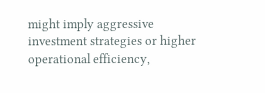might imply aggressive investment strategies or higher operational efficiency,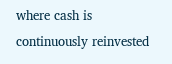where cash is continuously reinvested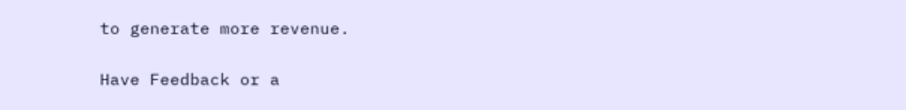to generate more revenue.

Have Feedback or a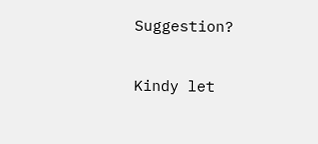Suggestion?

Kindy let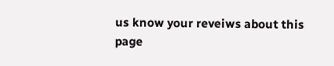us know your reveiws about this page